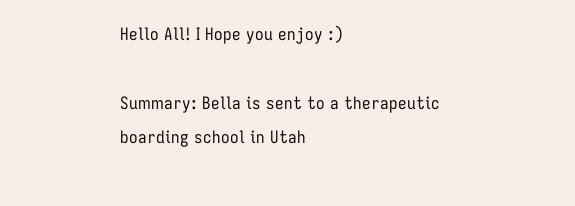Hello All! I Hope you enjoy :)

Summary: Bella is sent to a therapeutic boarding school in Utah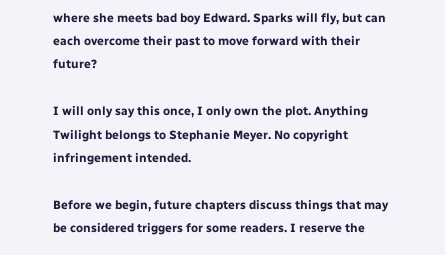where she meets bad boy Edward. Sparks will fly, but can each overcome their past to move forward with their future?

I will only say this once, I only own the plot. Anything Twilight belongs to Stephanie Meyer. No copyright infringement intended.

Before we begin, future chapters discuss things that may be considered triggers for some readers. I reserve the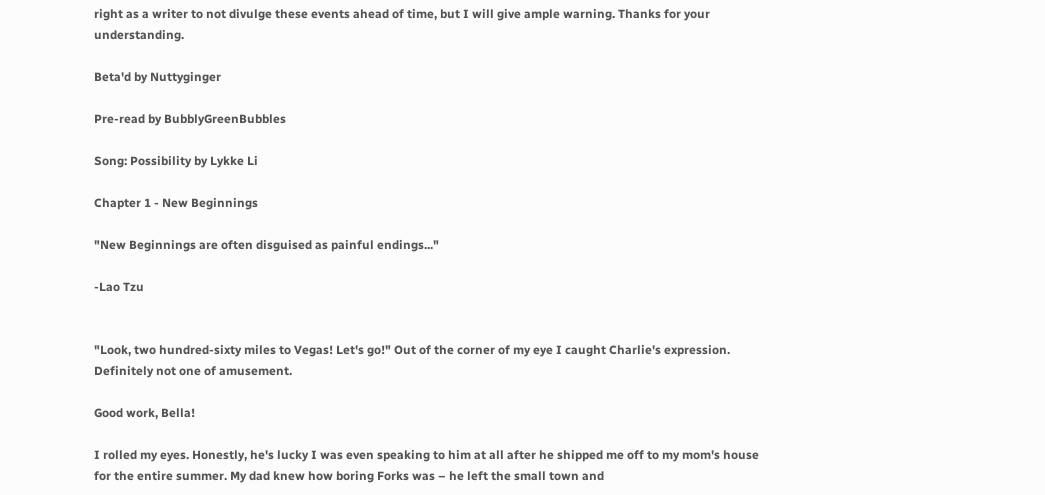right as a writer to not divulge these events ahead of time, but I will give ample warning. Thanks for your understanding.

Beta'd by Nuttyginger

Pre-read by BubblyGreenBubbles

Song: Possibility by Lykke Li

Chapter 1 - New Beginnings

"New Beginnings are often disguised as painful endings..."

-Lao Tzu


"Look, two hundred-sixty miles to Vegas! Let's go!" Out of the corner of my eye I caught Charlie's expression. Definitely not one of amusement.

Good work, Bella!

I rolled my eyes. Honestly, he's lucky I was even speaking to him at all after he shipped me off to my mom's house for the entire summer. My dad knew how boring Forks was – he left the small town and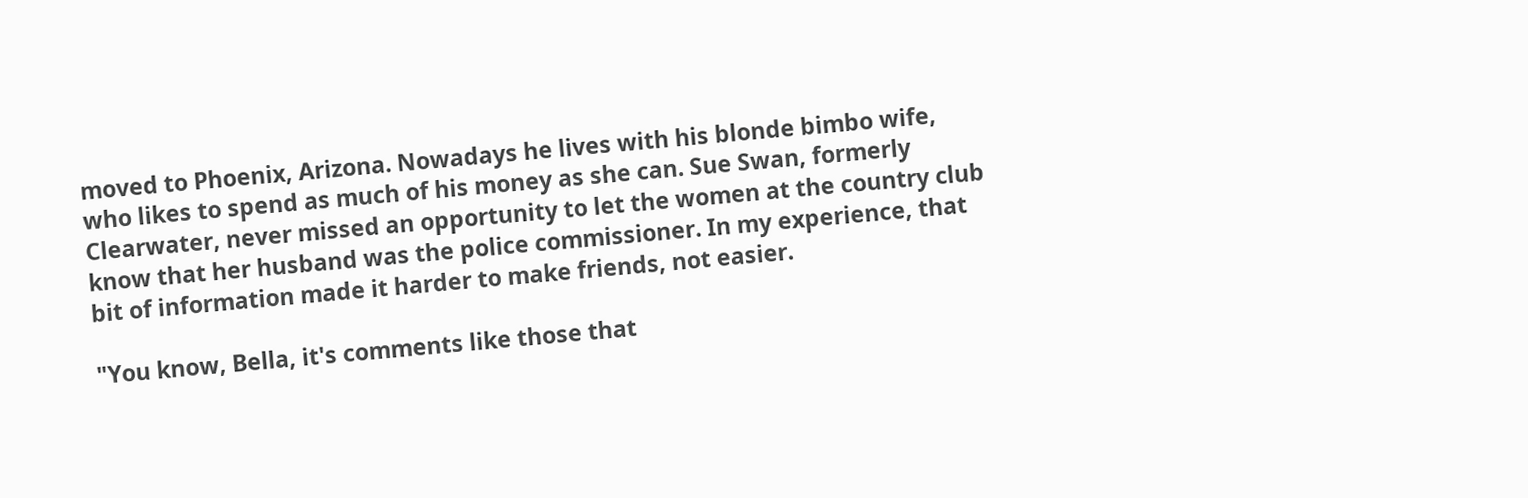moved to Phoenix, Arizona. Nowadays he lives with his blonde bimbo wife, who likes to spend as much of his money as she can. Sue Swan, formerly Clearwater, never missed an opportunity to let the women at the country club know that her husband was the police commissioner. In my experience, that bit of information made it harder to make friends, not easier.

"You know, Bella, it's comments like those that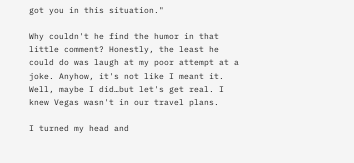got you in this situation."

Why couldn't he find the humor in that little comment? Honestly, the least he could do was laugh at my poor attempt at a joke. Anyhow, it's not like I meant it. Well, maybe I did…but let's get real. I knew Vegas wasn't in our travel plans.

I turned my head and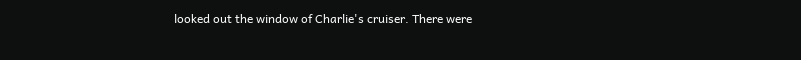looked out the window of Charlie's cruiser. There were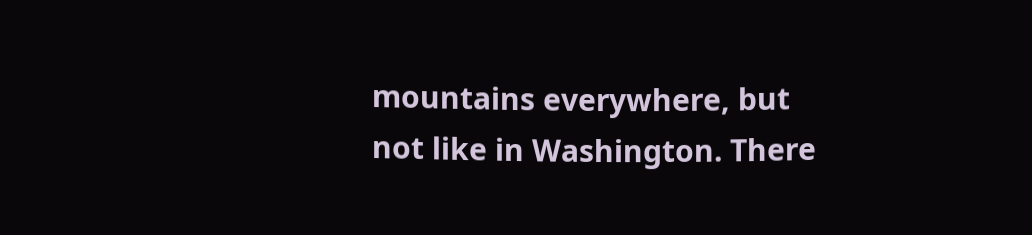mountains everywhere, but not like in Washington. There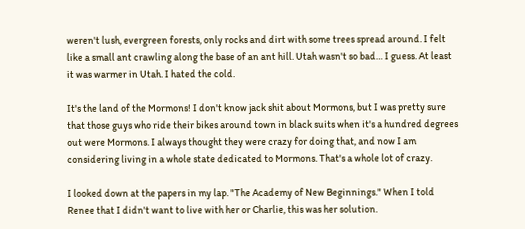weren't lush, evergreen forests, only rocks and dirt with some trees spread around. I felt like a small ant crawling along the base of an ant hill. Utah wasn't so bad… I guess. At least it was warmer in Utah. I hated the cold.

It's the land of the Mormons! I don't know jack shit about Mormons, but I was pretty sure that those guys who ride their bikes around town in black suits when it's a hundred degrees out were Mormons. I always thought they were crazy for doing that, and now I am considering living in a whole state dedicated to Mormons. That's a whole lot of crazy.

I looked down at the papers in my lap. "The Academy of New Beginnings." When I told Renee that I didn't want to live with her or Charlie, this was her solution.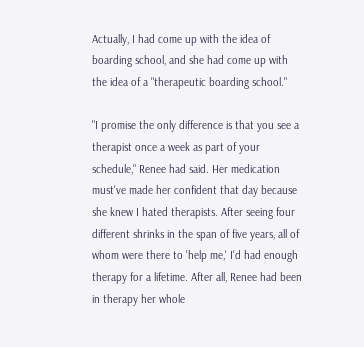Actually, I had come up with the idea of boarding school, and she had come up with the idea of a "therapeutic boarding school."

"I promise the only difference is that you see a therapist once a week as part of your schedule," Renee had said. Her medication must've made her confident that day because she knew I hated therapists. After seeing four different shrinks in the span of five years, all of whom were there to 'help me,' I'd had enough therapy for a lifetime. After all, Renee had been in therapy her whole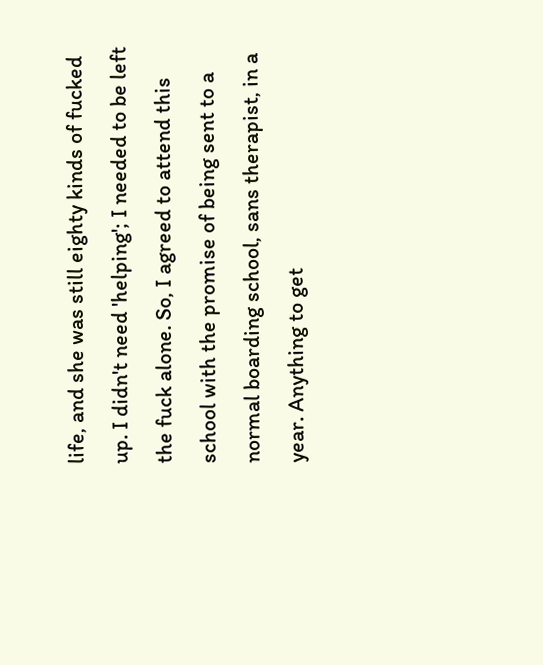life, and she was still eighty kinds of fucked up. I didn't need 'helping'; I needed to be left the fuck alone. So, I agreed to attend this school with the promise of being sent to a normal boarding school, sans therapist, in a year. Anything to get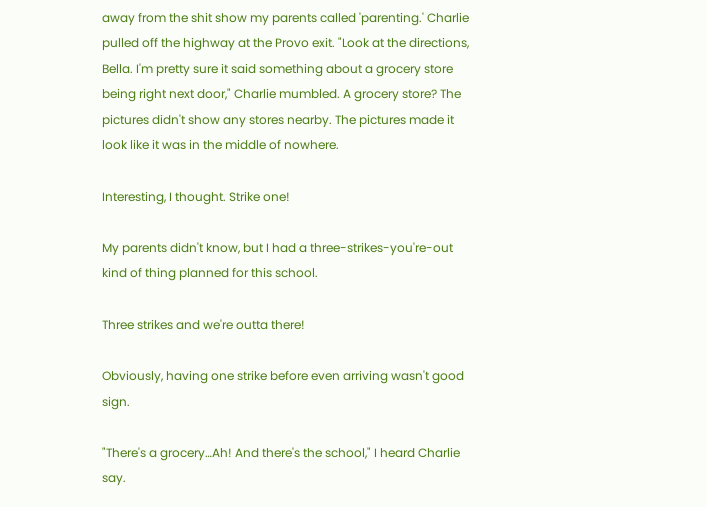away from the shit show my parents called 'parenting.' Charlie pulled off the highway at the Provo exit. "Look at the directions, Bella. I'm pretty sure it said something about a grocery store being right next door," Charlie mumbled. A grocery store? The pictures didn't show any stores nearby. The pictures made it look like it was in the middle of nowhere.

Interesting, I thought. Strike one!

My parents didn't know, but I had a three-strikes-you're-out kind of thing planned for this school.

Three strikes and we're outta there!

Obviously, having one strike before even arriving wasn't good sign.

"There's a grocery…Ah! And there's the school," I heard Charlie say.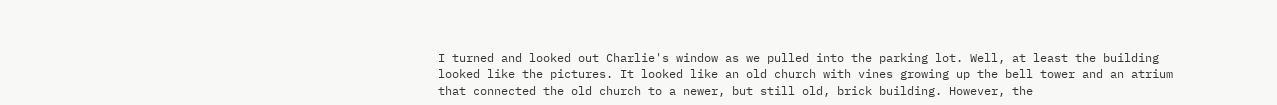I turned and looked out Charlie's window as we pulled into the parking lot. Well, at least the building looked like the pictures. It looked like an old church with vines growing up the bell tower and an atrium that connected the old church to a newer, but still old, brick building. However, the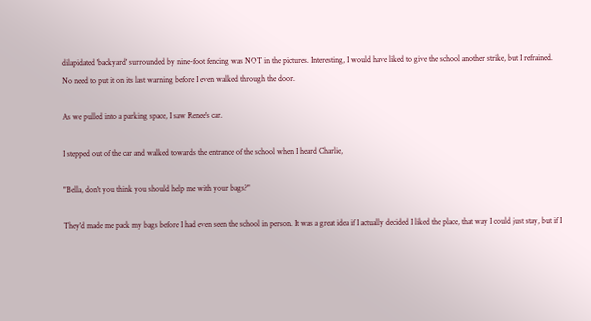dilapidated 'backyard' surrounded by nine-foot fencing was NOT in the pictures. Interesting, I would have liked to give the school another strike, but I refrained. No need to put it on its last warning before I even walked through the door.

As we pulled into a parking space, I saw Renee's car.

I stepped out of the car and walked towards the entrance of the school when I heard Charlie,

"Bella, don't you think you should help me with your bags?"

They'd made me pack my bags before I had even seen the school in person. It was a great idea if I actually decided I liked the place, that way I could just stay, but if I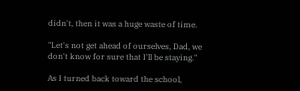didn't, then it was a huge waste of time.

"Let's not get ahead of ourselves, Dad, we don't know for sure that I'll be staying."

As I turned back toward the school,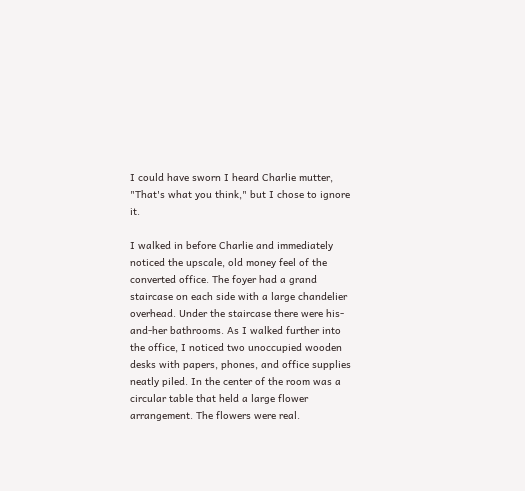I could have sworn I heard Charlie mutter, "That's what you think," but I chose to ignore it.

I walked in before Charlie and immediately noticed the upscale, old money feel of the converted office. The foyer had a grand staircase on each side with a large chandelier overhead. Under the staircase there were his-and-her bathrooms. As I walked further into the office, I noticed two unoccupied wooden desks with papers, phones, and office supplies neatly piled. In the center of the room was a circular table that held a large flower arrangement. The flowers were real.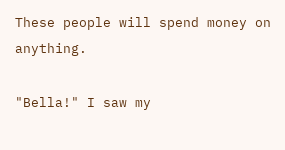These people will spend money on anything.

"Bella!" I saw my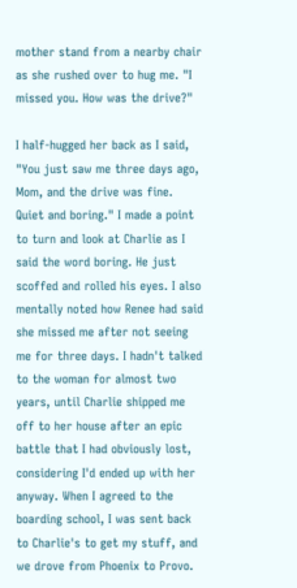mother stand from a nearby chair as she rushed over to hug me. "I missed you. How was the drive?"

I half-hugged her back as I said, "You just saw me three days ago, Mom, and the drive was fine. Quiet and boring." I made a point to turn and look at Charlie as I said the word boring. He just scoffed and rolled his eyes. I also mentally noted how Renee had said she missed me after not seeing me for three days. I hadn't talked to the woman for almost two years, until Charlie shipped me off to her house after an epic battle that I had obviously lost, considering I'd ended up with her anyway. When I agreed to the boarding school, I was sent back to Charlie's to get my stuff, and we drove from Phoenix to Provo.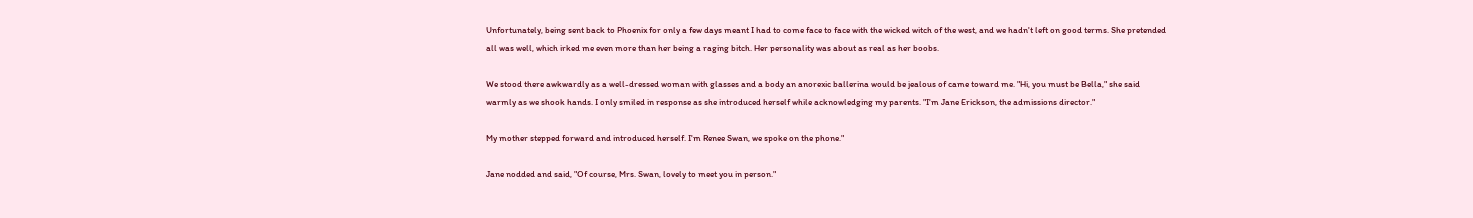Unfortunately, being sent back to Phoenix for only a few days meant I had to come face to face with the wicked witch of the west, and we hadn't left on good terms. She pretended all was well, which irked me even more than her being a raging bitch. Her personality was about as real as her boobs.

We stood there awkwardly as a well-dressed woman with glasses and a body an anorexic ballerina would be jealous of came toward me. "Hi, you must be Bella," she said warmly as we shook hands. I only smiled in response as she introduced herself while acknowledging my parents. "I'm Jane Erickson, the admissions director."

My mother stepped forward and introduced herself. I'm Renee Swan, we spoke on the phone."

Jane nodded and said, "Of course, Mrs. Swan, lovely to meet you in person."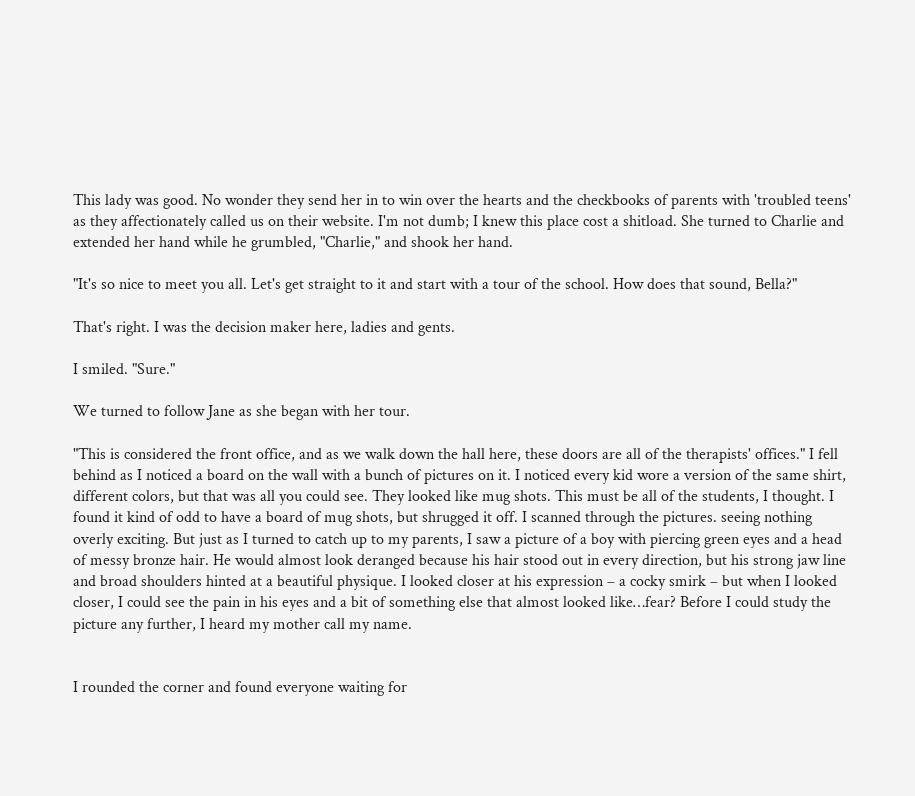This lady was good. No wonder they send her in to win over the hearts and the checkbooks of parents with 'troubled teens' as they affectionately called us on their website. I'm not dumb; I knew this place cost a shitload. She turned to Charlie and extended her hand while he grumbled, "Charlie," and shook her hand.

"It's so nice to meet you all. Let's get straight to it and start with a tour of the school. How does that sound, Bella?"

That's right. I was the decision maker here, ladies and gents.

I smiled. "Sure."

We turned to follow Jane as she began with her tour.

"This is considered the front office, and as we walk down the hall here, these doors are all of the therapists' offices." I fell behind as I noticed a board on the wall with a bunch of pictures on it. I noticed every kid wore a version of the same shirt, different colors, but that was all you could see. They looked like mug shots. This must be all of the students, I thought. I found it kind of odd to have a board of mug shots, but shrugged it off. I scanned through the pictures. seeing nothing overly exciting. But just as I turned to catch up to my parents, I saw a picture of a boy with piercing green eyes and a head of messy bronze hair. He would almost look deranged because his hair stood out in every direction, but his strong jaw line and broad shoulders hinted at a beautiful physique. I looked closer at his expression – a cocky smirk – but when I looked closer, I could see the pain in his eyes and a bit of something else that almost looked like…fear? Before I could study the picture any further, I heard my mother call my name.


I rounded the corner and found everyone waiting for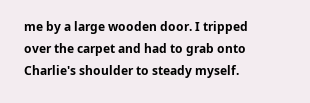me by a large wooden door. I tripped over the carpet and had to grab onto Charlie's shoulder to steady myself.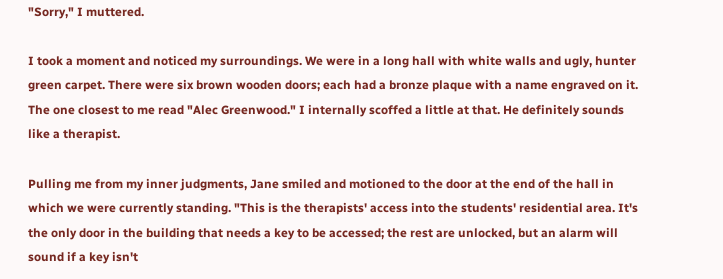"Sorry," I muttered.

I took a moment and noticed my surroundings. We were in a long hall with white walls and ugly, hunter green carpet. There were six brown wooden doors; each had a bronze plaque with a name engraved on it. The one closest to me read "Alec Greenwood." I internally scoffed a little at that. He definitely sounds like a therapist.

Pulling me from my inner judgments, Jane smiled and motioned to the door at the end of the hall in which we were currently standing. "This is the therapists' access into the students' residential area. It's the only door in the building that needs a key to be accessed; the rest are unlocked, but an alarm will sound if a key isn't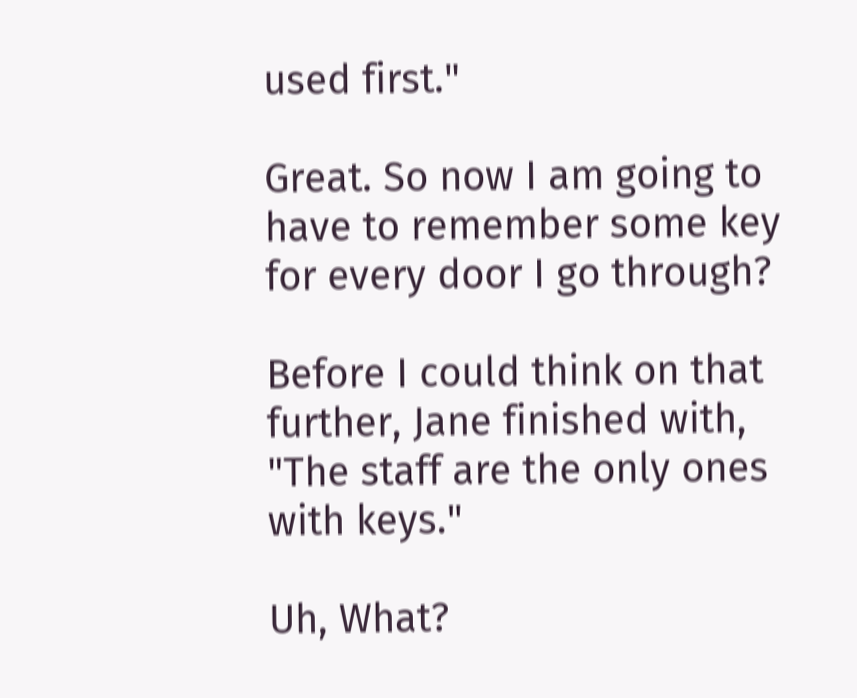used first."

Great. So now I am going to have to remember some key for every door I go through?

Before I could think on that further, Jane finished with, "The staff are the only ones with keys."

Uh, What?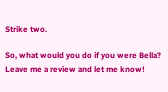Strike two.

So, what would you do if you were Bella? Leave me a review and let me know!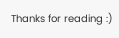Thanks for reading :)